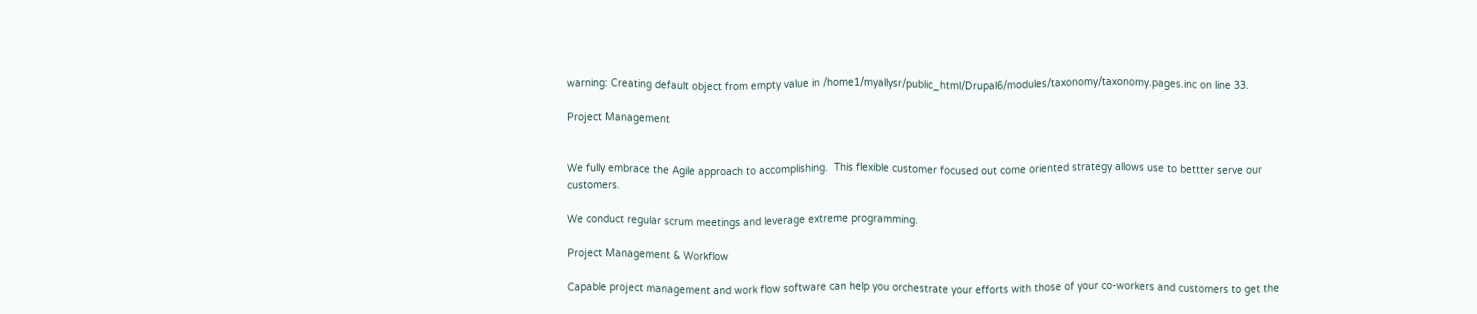warning: Creating default object from empty value in /home1/myallysr/public_html/Drupal6/modules/taxonomy/taxonomy.pages.inc on line 33.

Project Management


We fully embrace the Agile approach to accomplishing.  This flexible customer focused out come oriented strategy allows use to bettter serve our customers.

We conduct regular scrum meetings and leverage extreme programming.

Project Management & Workflow

Capable project management and work flow software can help you orchestrate your efforts with those of your co-workers and customers to get the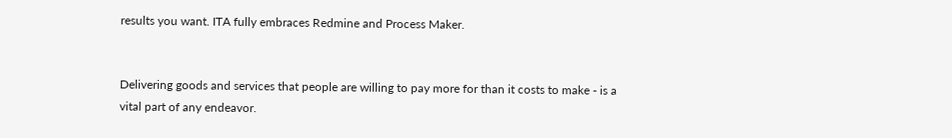results you want. ITA fully embraces Redmine and Process Maker.


Delivering goods and services that people are willing to pay more for than it costs to make - is a vital part of any endeavor.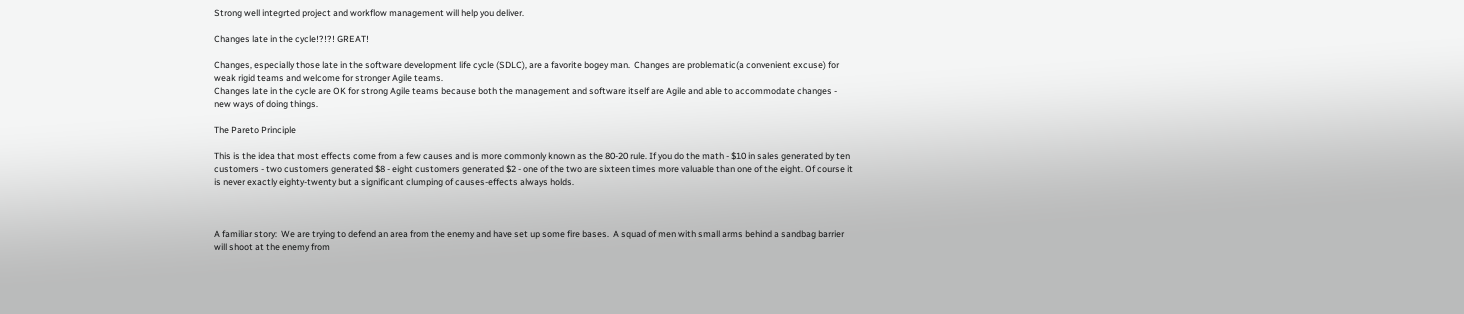Strong well integrted project and workflow management will help you deliver.

Changes late in the cycle!?!?! GREAT!

Changes, especially those late in the software development life cycle (SDLC), are a favorite bogey man.  Changes are problematic(a convenient excuse) for weak rigid teams and welcome for stronger Agile teams.
Changes late in the cycle are OK for strong Agile teams because both the management and software itself are Agile and able to accommodate changes - new ways of doing things.

The Pareto Principle

This is the idea that most effects come from a few causes and is more commonly known as the 80-20 rule. If you do the math - $10 in sales generated by ten customers - two customers generated $8 - eight customers generated $2 - one of the two are sixteen times more valuable than one of the eight. Of course it is never exactly eighty-twenty but a significant clumping of causes-effects always holds.



A familiar story:  We are trying to defend an area from the enemy and have set up some fire bases.  A squad of men with small arms behind a sandbag barrier will shoot at the enemy from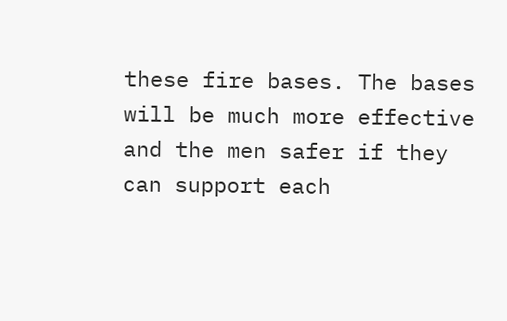these fire bases. The bases will be much more effective and the men safer if they can support each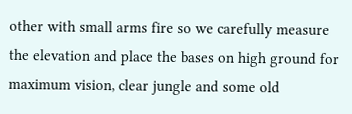other with small arms fire so we carefully measure the elevation and place the bases on high ground for maximum vision, clear jungle and some old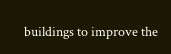buildings to improve the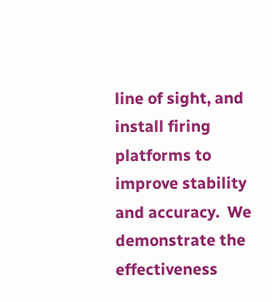line of sight, and install firing platforms to improve stability and accuracy.  We demonstrate the effectiveness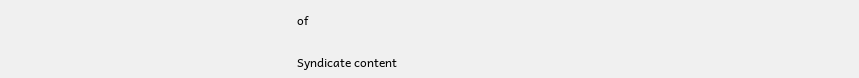of

Syndicate content